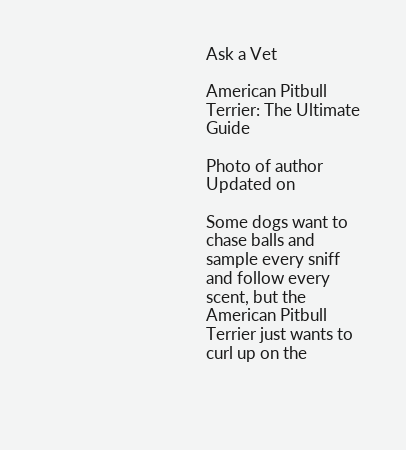Ask a Vet

American Pitbull Terrier: The Ultimate Guide

Photo of author
Updated on

Some dogs want to chase balls and sample every sniff and follow every scent, but the American Pitbull Terrier just wants to curl up on the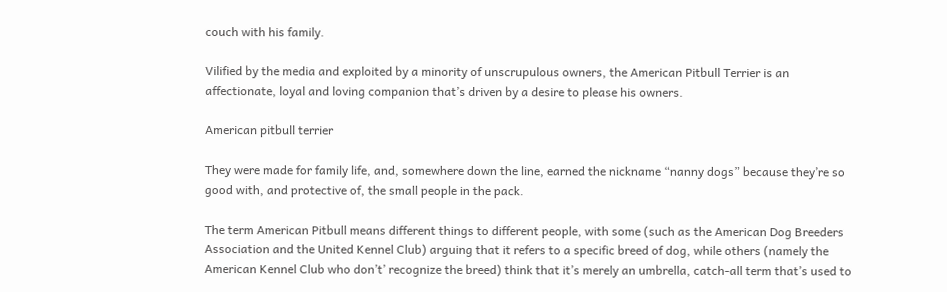couch with his family.

Vilified by the media and exploited by a minority of unscrupulous owners, the American Pitbull Terrier is an affectionate, loyal and loving companion that’s driven by a desire to please his owners.

American pitbull terrier

They were made for family life, and, somewhere down the line, earned the nickname “nanny dogs” because they’re so good with, and protective of, the small people in the pack.

The term American Pitbull means different things to different people, with some (such as the American Dog Breeders Association and the United Kennel Club) arguing that it refers to a specific breed of dog, while others (namely the American Kennel Club who don’t’ recognize the breed) think that it’s merely an umbrella, catch-all term that’s used to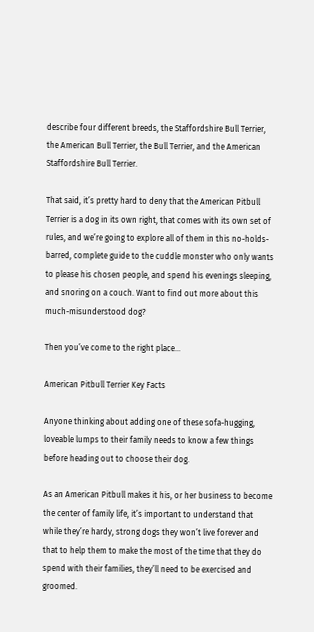describe four different breeds, the Staffordshire Bull Terrier, the American Bull Terrier, the Bull Terrier, and the American Staffordshire Bull Terrier.

That said, it’s pretty hard to deny that the American Pitbull Terrier is a dog in its own right, that comes with its own set of rules, and we’re going to explore all of them in this no-holds-barred, complete guide to the cuddle monster who only wants to please his chosen people, and spend his evenings sleeping, and snoring on a couch. Want to find out more about this much-misunderstood dog?

Then you’ve come to the right place…

American Pitbull Terrier Key Facts

Anyone thinking about adding one of these sofa-hugging, loveable lumps to their family needs to know a few things before heading out to choose their dog.

As an American Pitbull makes it his, or her business to become the center of family life, it’s important to understand that while they’re hardy, strong dogs they won’t live forever and that to help them to make the most of the time that they do spend with their families, they’ll need to be exercised and groomed.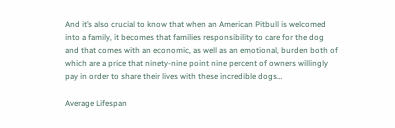And it’s also crucial to know that when an American Pitbull is welcomed into a family, it becomes that families responsibility to care for the dog and that comes with an economic, as well as an emotional, burden both of which are a price that ninety-nine point nine percent of owners willingly pay in order to share their lives with these incredible dogs…

Average Lifespan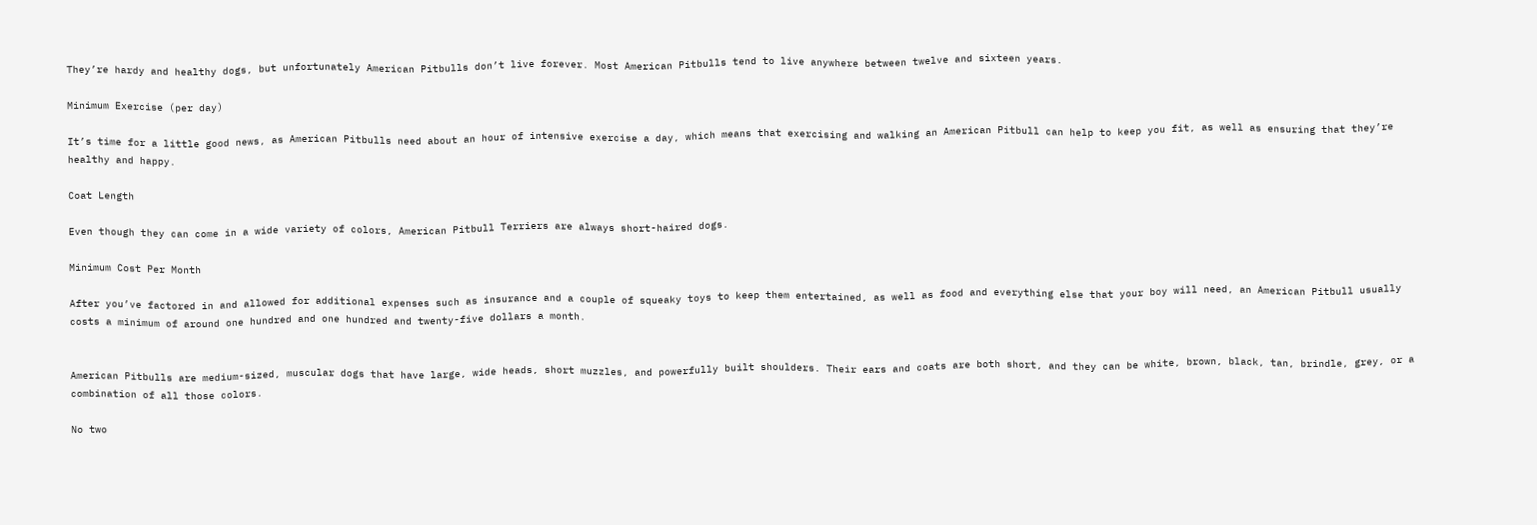They’re hardy and healthy dogs, but unfortunately American Pitbulls don’t live forever. Most American Pitbulls tend to live anywhere between twelve and sixteen years.

Minimum Exercise (per day)

It’s time for a little good news, as American Pitbulls need about an hour of intensive exercise a day, which means that exercising and walking an American Pitbull can help to keep you fit, as well as ensuring that they’re healthy and happy.

Coat Length

Even though they can come in a wide variety of colors, American Pitbull Terriers are always short-haired dogs.

Minimum Cost Per Month

After you’ve factored in and allowed for additional expenses such as insurance and a couple of squeaky toys to keep them entertained, as well as food and everything else that your boy will need, an American Pitbull usually costs a minimum of around one hundred and one hundred and twenty-five dollars a month.


American Pitbulls are medium-sized, muscular dogs that have large, wide heads, short muzzles, and powerfully built shoulders. Their ears and coats are both short, and they can be white, brown, black, tan, brindle, grey, or a combination of all those colors.

No two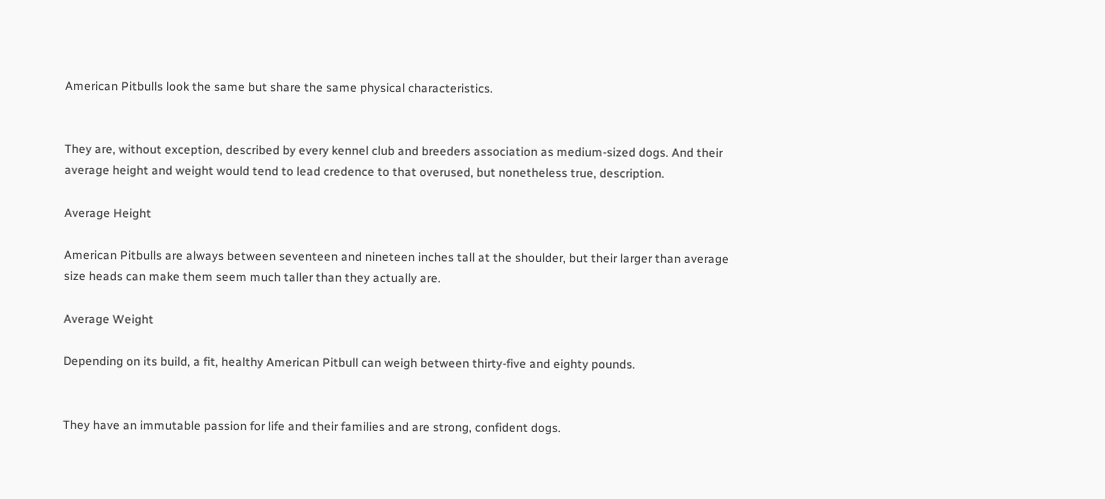American Pitbulls look the same but share the same physical characteristics.


They are, without exception, described by every kennel club and breeders association as medium-sized dogs. And their average height and weight would tend to lead credence to that overused, but nonetheless true, description.

Average Height

American Pitbulls are always between seventeen and nineteen inches tall at the shoulder, but their larger than average size heads can make them seem much taller than they actually are.

Average Weight

Depending on its build, a fit, healthy American Pitbull can weigh between thirty-five and eighty pounds.


They have an immutable passion for life and their families and are strong, confident dogs.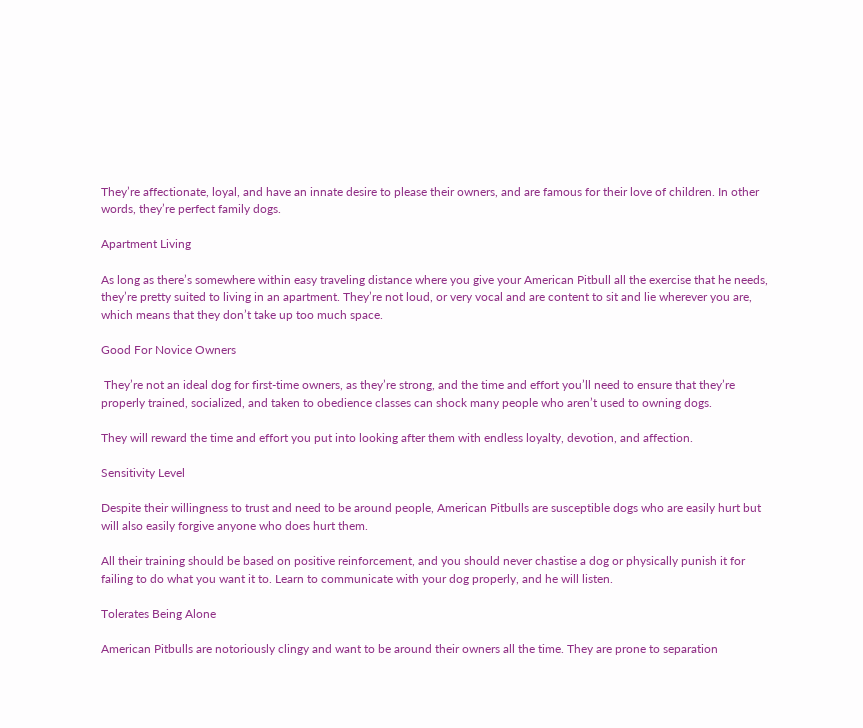They’re affectionate, loyal, and have an innate desire to please their owners, and are famous for their love of children. In other words, they’re perfect family dogs.

Apartment Living

As long as there’s somewhere within easy traveling distance where you give your American Pitbull all the exercise that he needs, they’re pretty suited to living in an apartment. They’re not loud, or very vocal and are content to sit and lie wherever you are, which means that they don’t take up too much space.

Good For Novice Owners

 They’re not an ideal dog for first-time owners, as they’re strong, and the time and effort you’ll need to ensure that they’re properly trained, socialized, and taken to obedience classes can shock many people who aren’t used to owning dogs.

They will reward the time and effort you put into looking after them with endless loyalty, devotion, and affection.

Sensitivity Level

Despite their willingness to trust and need to be around people, American Pitbulls are susceptible dogs who are easily hurt but will also easily forgive anyone who does hurt them.

All their training should be based on positive reinforcement, and you should never chastise a dog or physically punish it for failing to do what you want it to. Learn to communicate with your dog properly, and he will listen.

Tolerates Being Alone

American Pitbulls are notoriously clingy and want to be around their owners all the time. They are prone to separation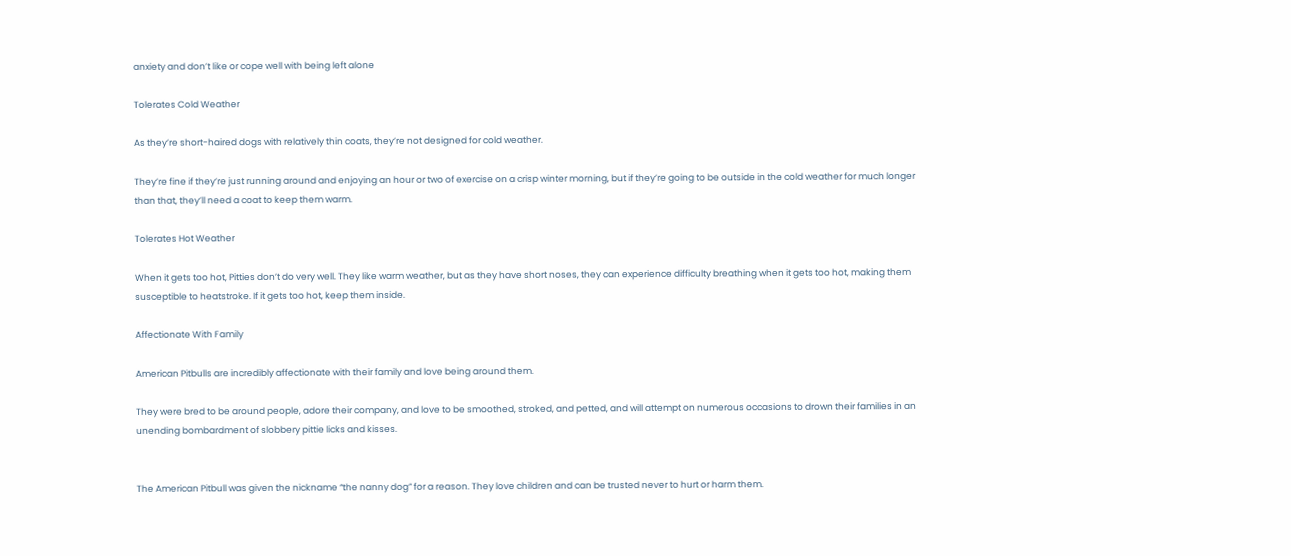anxiety and don’t like or cope well with being left alone

Tolerates Cold Weather

As they’re short-haired dogs with relatively thin coats, they’re not designed for cold weather.

They’re fine if they’re just running around and enjoying an hour or two of exercise on a crisp winter morning, but if they’re going to be outside in the cold weather for much longer than that, they’ll need a coat to keep them warm.

Tolerates Hot Weather

When it gets too hot, Pitties don’t do very well. They like warm weather, but as they have short noses, they can experience difficulty breathing when it gets too hot, making them susceptible to heatstroke. If it gets too hot, keep them inside.

Affectionate With Family

American Pitbulls are incredibly affectionate with their family and love being around them.

They were bred to be around people, adore their company, and love to be smoothed, stroked, and petted, and will attempt on numerous occasions to drown their families in an unending bombardment of slobbery pittie licks and kisses.


The American Pitbull was given the nickname “the nanny dog” for a reason. They love children and can be trusted never to hurt or harm them.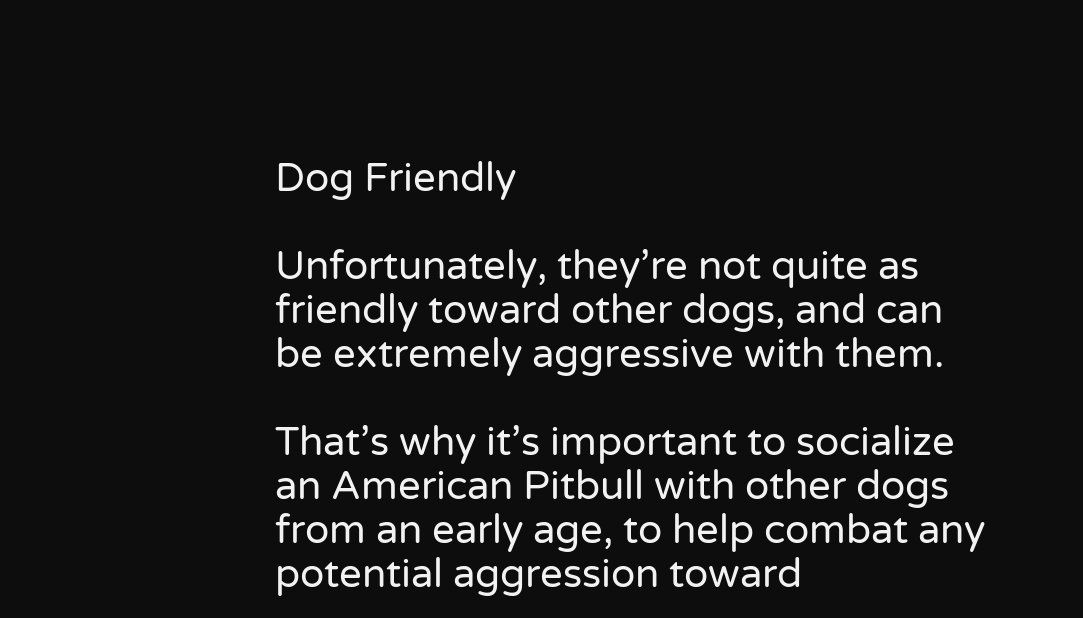Dog Friendly

Unfortunately, they’re not quite as friendly toward other dogs, and can be extremely aggressive with them.

That’s why it’s important to socialize an American Pitbull with other dogs from an early age, to help combat any potential aggression toward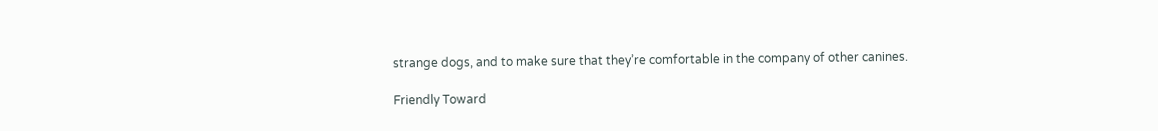strange dogs, and to make sure that they’re comfortable in the company of other canines.

Friendly Toward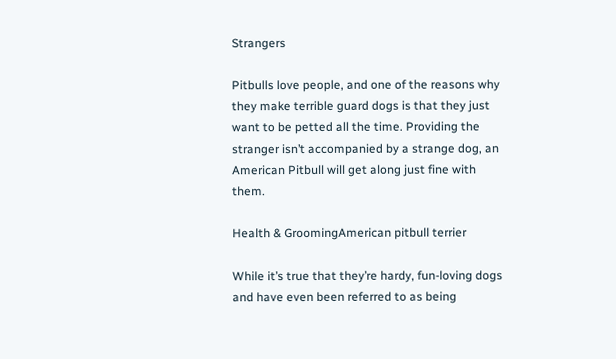Strangers

Pitbulls love people, and one of the reasons why they make terrible guard dogs is that they just want to be petted all the time. Providing the stranger isn’t accompanied by a strange dog, an American Pitbull will get along just fine with them.

Health & GroomingAmerican pitbull terrier

While it’s true that they’re hardy, fun-loving dogs and have even been referred to as being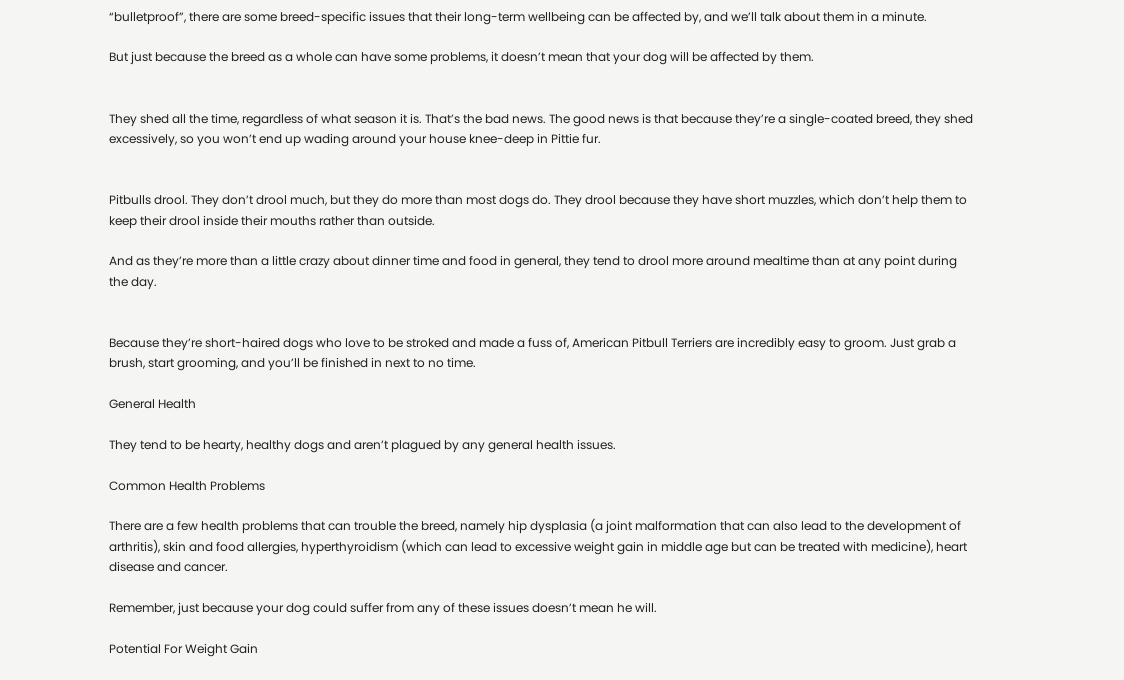“bulletproof”, there are some breed-specific issues that their long-term wellbeing can be affected by, and we’ll talk about them in a minute.

But just because the breed as a whole can have some problems, it doesn’t mean that your dog will be affected by them.


They shed all the time, regardless of what season it is. That’s the bad news. The good news is that because they’re a single-coated breed, they shed excessively, so you won’t end up wading around your house knee-deep in Pittie fur.


Pitbulls drool. They don’t drool much, but they do more than most dogs do. They drool because they have short muzzles, which don’t help them to keep their drool inside their mouths rather than outside.

And as they’re more than a little crazy about dinner time and food in general, they tend to drool more around mealtime than at any point during the day.


Because they’re short-haired dogs who love to be stroked and made a fuss of, American Pitbull Terriers are incredibly easy to groom. Just grab a brush, start grooming, and you’ll be finished in next to no time.

General Health

They tend to be hearty, healthy dogs and aren’t plagued by any general health issues.

Common Health Problems

There are a few health problems that can trouble the breed, namely hip dysplasia (a joint malformation that can also lead to the development of arthritis), skin and food allergies, hyperthyroidism (which can lead to excessive weight gain in middle age but can be treated with medicine), heart disease and cancer.

Remember, just because your dog could suffer from any of these issues doesn’t mean he will.

Potential For Weight Gain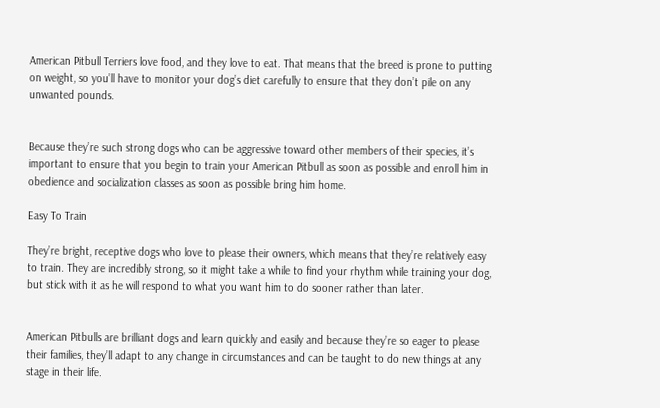American Pitbull Terriers love food, and they love to eat. That means that the breed is prone to putting on weight, so you’ll have to monitor your dog’s diet carefully to ensure that they don’t pile on any unwanted pounds.


Because they’re such strong dogs who can be aggressive toward other members of their species, it’s important to ensure that you begin to train your American Pitbull as soon as possible and enroll him in obedience and socialization classes as soon as possible bring him home.

Easy To Train

They’re bright, receptive dogs who love to please their owners, which means that they’re relatively easy to train. They are incredibly strong, so it might take a while to find your rhythm while training your dog, but stick with it as he will respond to what you want him to do sooner rather than later.


American Pitbulls are brilliant dogs and learn quickly and easily and because they’re so eager to please their families, they’ll adapt to any change in circumstances and can be taught to do new things at any stage in their life.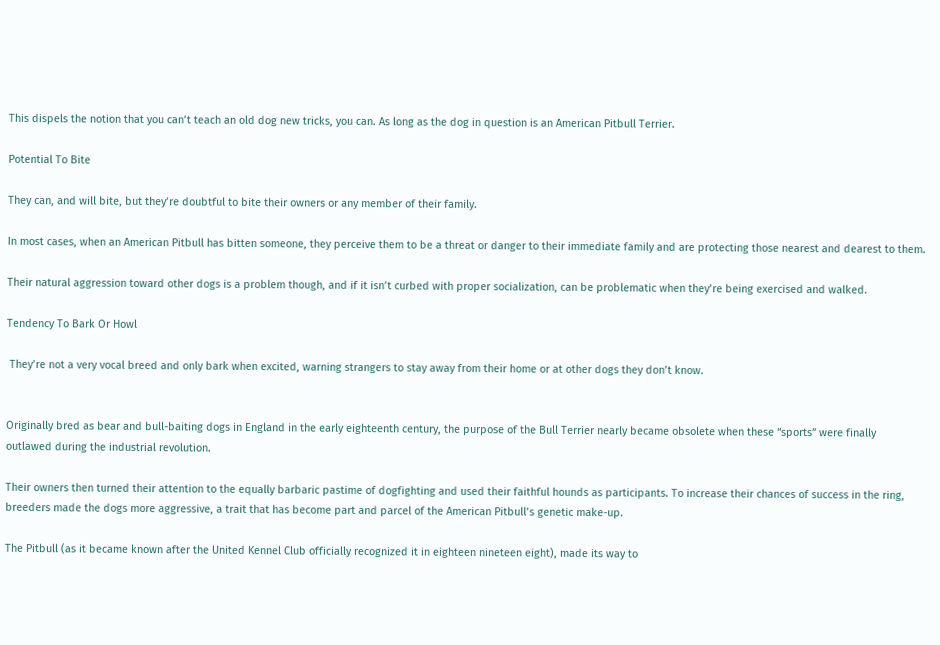This dispels the notion that you can’t teach an old dog new tricks, you can. As long as the dog in question is an American Pitbull Terrier.

Potential To Bite

They can, and will bite, but they’re doubtful to bite their owners or any member of their family.

In most cases, when an American Pitbull has bitten someone, they perceive them to be a threat or danger to their immediate family and are protecting those nearest and dearest to them.

Their natural aggression toward other dogs is a problem though, and if it isn’t curbed with proper socialization, can be problematic when they’re being exercised and walked.

Tendency To Bark Or Howl

 They’re not a very vocal breed and only bark when excited, warning strangers to stay away from their home or at other dogs they don’t know.


Originally bred as bear and bull-baiting dogs in England in the early eighteenth century, the purpose of the Bull Terrier nearly became obsolete when these “sports” were finally outlawed during the industrial revolution.

Their owners then turned their attention to the equally barbaric pastime of dogfighting and used their faithful hounds as participants. To increase their chances of success in the ring, breeders made the dogs more aggressive, a trait that has become part and parcel of the American Pitbull’s genetic make-up.

The Pitbull (as it became known after the United Kennel Club officially recognized it in eighteen nineteen eight), made its way to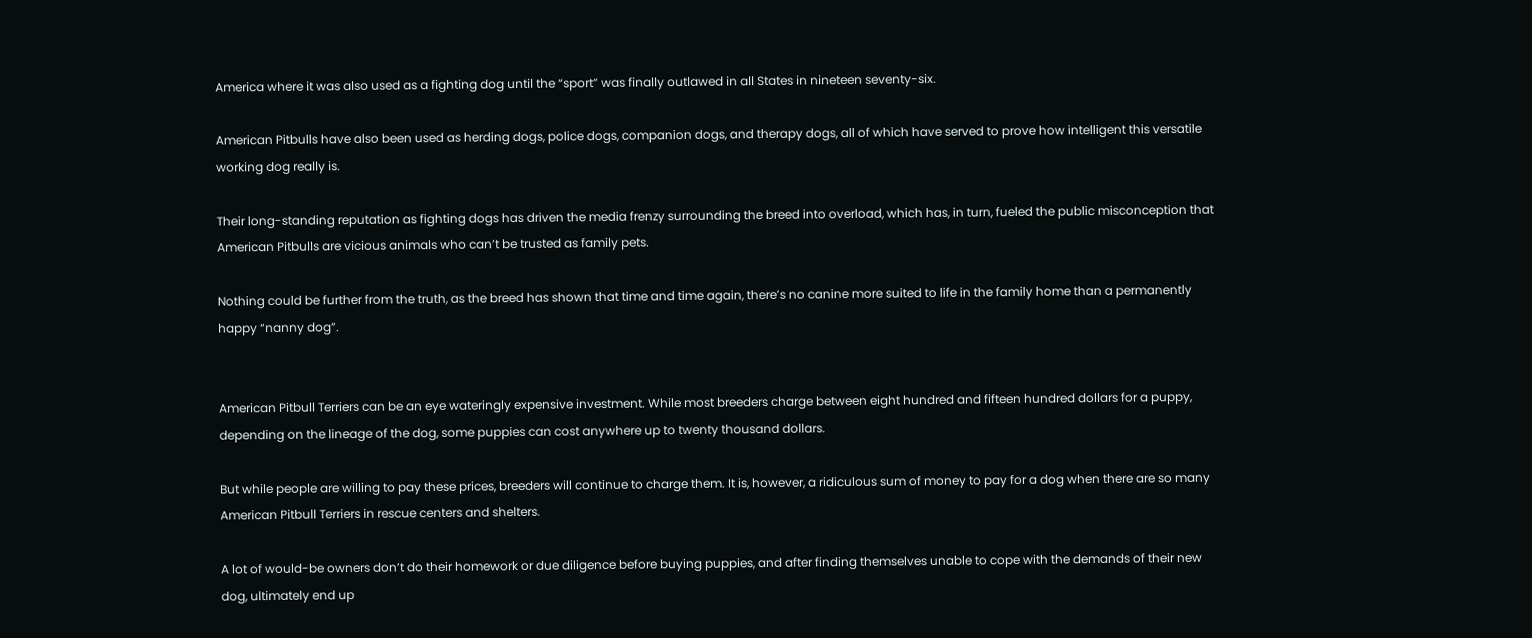America where it was also used as a fighting dog until the “sport” was finally outlawed in all States in nineteen seventy-six.

American Pitbulls have also been used as herding dogs, police dogs, companion dogs, and therapy dogs, all of which have served to prove how intelligent this versatile working dog really is.

Their long-standing reputation as fighting dogs has driven the media frenzy surrounding the breed into overload, which has, in turn, fueled the public misconception that American Pitbulls are vicious animals who can’t be trusted as family pets.

Nothing could be further from the truth, as the breed has shown that time and time again, there’s no canine more suited to life in the family home than a permanently happy “nanny dog”.


American Pitbull Terriers can be an eye wateringly expensive investment. While most breeders charge between eight hundred and fifteen hundred dollars for a puppy, depending on the lineage of the dog, some puppies can cost anywhere up to twenty thousand dollars.

But while people are willing to pay these prices, breeders will continue to charge them. It is, however, a ridiculous sum of money to pay for a dog when there are so many American Pitbull Terriers in rescue centers and shelters.

A lot of would-be owners don’t do their homework or due diligence before buying puppies, and after finding themselves unable to cope with the demands of their new dog, ultimately end up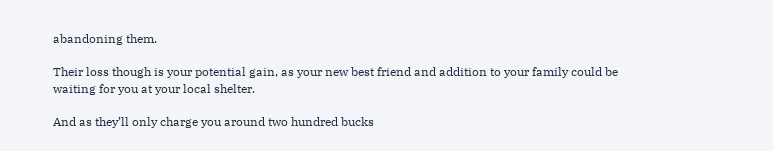abandoning them.

Their loss though is your potential gain, as your new best friend and addition to your family could be waiting for you at your local shelter.

And as they’ll only charge you around two hundred bucks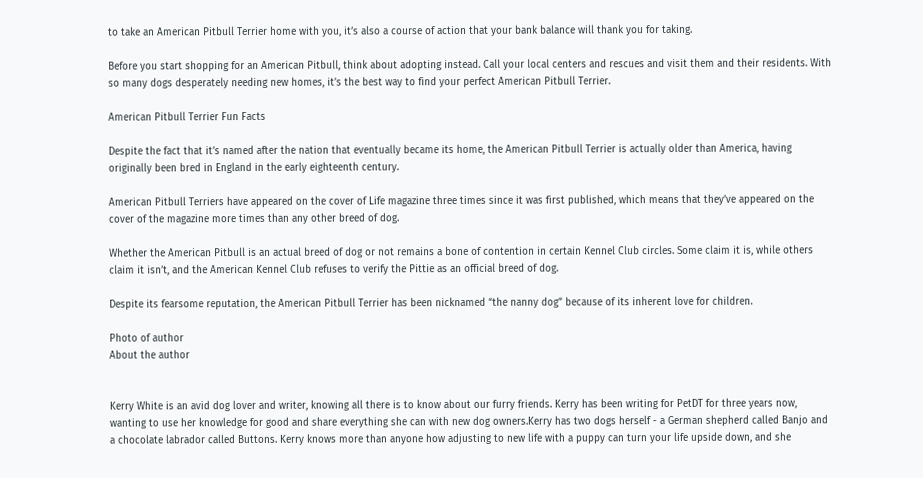to take an American Pitbull Terrier home with you, it’s also a course of action that your bank balance will thank you for taking.

Before you start shopping for an American Pitbull, think about adopting instead. Call your local centers and rescues and visit them and their residents. With so many dogs desperately needing new homes, it’s the best way to find your perfect American Pitbull Terrier.

American Pitbull Terrier Fun Facts

Despite the fact that it’s named after the nation that eventually became its home, the American Pitbull Terrier is actually older than America, having originally been bred in England in the early eighteenth century.

American Pitbull Terriers have appeared on the cover of Life magazine three times since it was first published, which means that they’ve appeared on the cover of the magazine more times than any other breed of dog.

Whether the American Pitbull is an actual breed of dog or not remains a bone of contention in certain Kennel Club circles. Some claim it is, while others claim it isn’t, and the American Kennel Club refuses to verify the Pittie as an official breed of dog.

Despite its fearsome reputation, the American Pitbull Terrier has been nicknamed “the nanny dog” because of its inherent love for children.

Photo of author
About the author


Kerry White is an avid dog lover and writer, knowing all there is to know about our furry friends. Kerry has been writing for PetDT for three years now, wanting to use her knowledge for good and share everything she can with new dog owners.Kerry has two dogs herself - a German shepherd called Banjo and a chocolate labrador called Buttons. Kerry knows more than anyone how adjusting to new life with a puppy can turn your life upside down, and she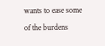wants to ease some of the burdens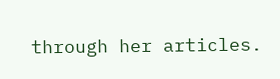through her articles.